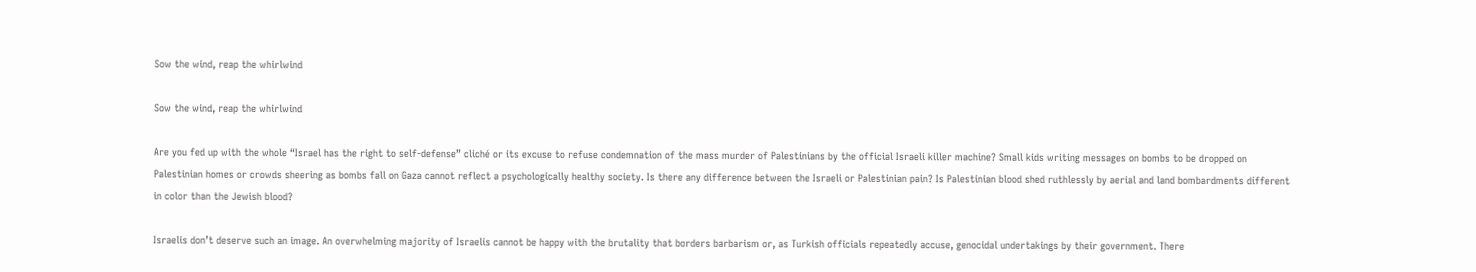Sow the wind, reap the whirlwind

Sow the wind, reap the whirlwind

Are you fed up with the whole “Israel has the right to self-defense” cliché or its excuse to refuse condemnation of the mass murder of Palestinians by the official Israeli killer machine? Small kids writing messages on bombs to be dropped on Palestinian homes or crowds sheering as bombs fall on Gaza cannot reflect a psychologically healthy society. Is there any difference between the Israeli or Palestinian pain? Is Palestinian blood shed ruthlessly by aerial and land bombardments different in color than the Jewish blood?

Israelis don’t deserve such an image. An overwhelming majority of Israelis cannot be happy with the brutality that borders barbarism or, as Turkish officials repeatedly accuse, genocidal undertakings by their government. There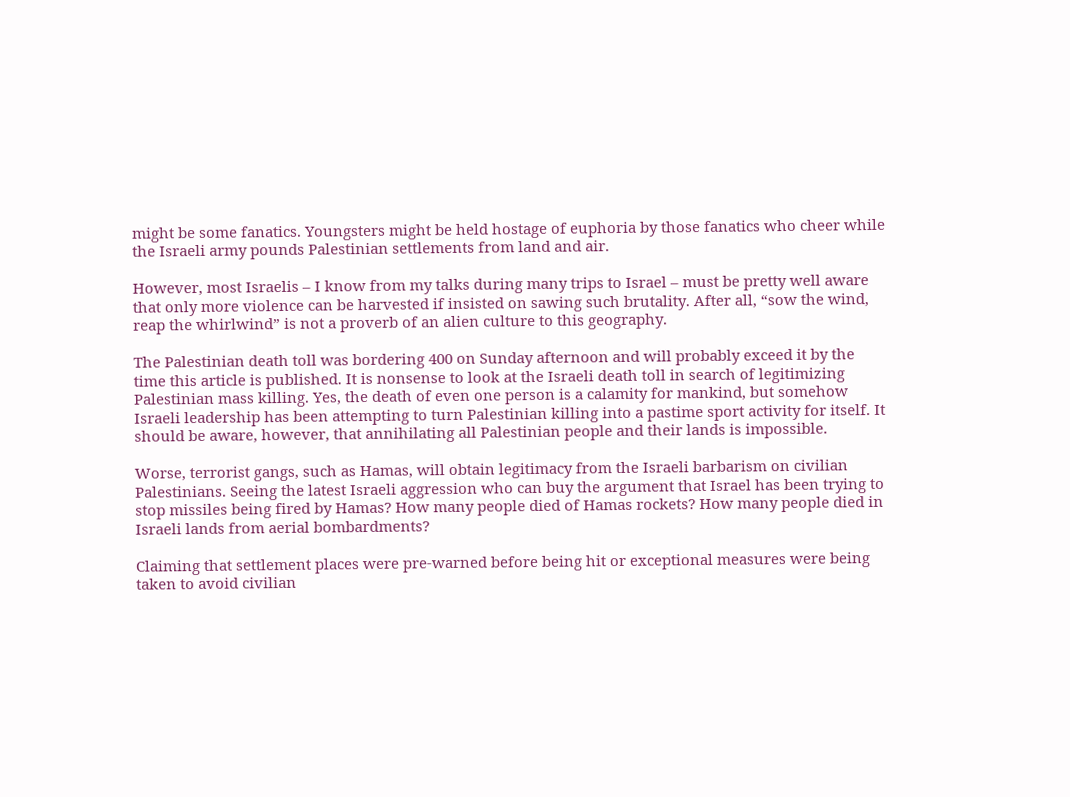might be some fanatics. Youngsters might be held hostage of euphoria by those fanatics who cheer while the Israeli army pounds Palestinian settlements from land and air.

However, most Israelis – I know from my talks during many trips to Israel – must be pretty well aware that only more violence can be harvested if insisted on sawing such brutality. After all, “sow the wind, reap the whirlwind” is not a proverb of an alien culture to this geography.

The Palestinian death toll was bordering 400 on Sunday afternoon and will probably exceed it by the time this article is published. It is nonsense to look at the Israeli death toll in search of legitimizing Palestinian mass killing. Yes, the death of even one person is a calamity for mankind, but somehow Israeli leadership has been attempting to turn Palestinian killing into a pastime sport activity for itself. It should be aware, however, that annihilating all Palestinian people and their lands is impossible.

Worse, terrorist gangs, such as Hamas, will obtain legitimacy from the Israeli barbarism on civilian Palestinians. Seeing the latest Israeli aggression who can buy the argument that Israel has been trying to stop missiles being fired by Hamas? How many people died of Hamas rockets? How many people died in Israeli lands from aerial bombardments?

Claiming that settlement places were pre-warned before being hit or exceptional measures were being taken to avoid civilian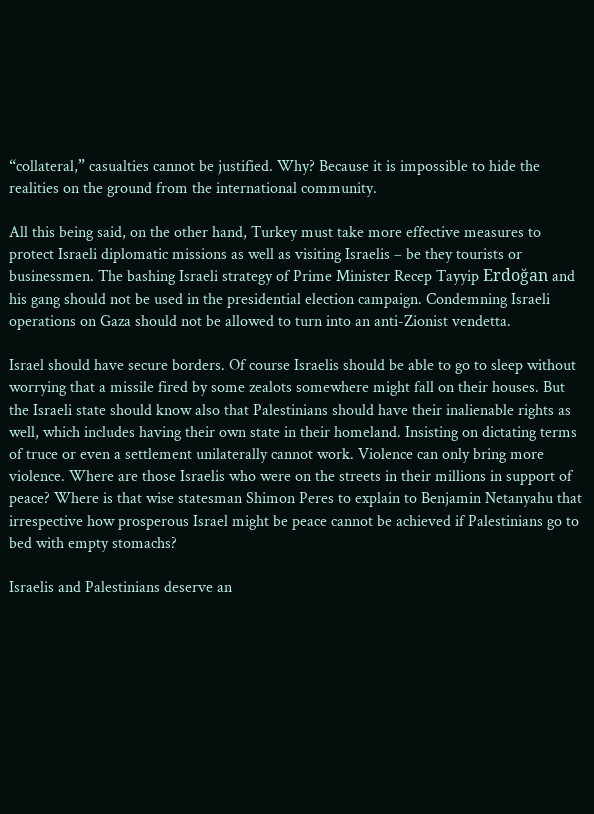“collateral,” casualties cannot be justified. Why? Because it is impossible to hide the realities on the ground from the international community.

All this being said, on the other hand, Turkey must take more effective measures to protect Israeli diplomatic missions as well as visiting Israelis – be they tourists or businessmen. The bashing Israeli strategy of Prime Minister Recep Tayyip Erdoğan and his gang should not be used in the presidential election campaign. Condemning Israeli operations on Gaza should not be allowed to turn into an anti-Zionist vendetta.

Israel should have secure borders. Of course Israelis should be able to go to sleep without worrying that a missile fired by some zealots somewhere might fall on their houses. But the Israeli state should know also that Palestinians should have their inalienable rights as well, which includes having their own state in their homeland. Insisting on dictating terms of truce or even a settlement unilaterally cannot work. Violence can only bring more violence. Where are those Israelis who were on the streets in their millions in support of peace? Where is that wise statesman Shimon Peres to explain to Benjamin Netanyahu that irrespective how prosperous Israel might be peace cannot be achieved if Palestinians go to bed with empty stomachs?

Israelis and Palestinians deserve an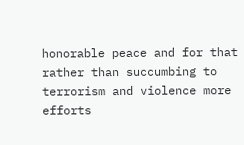honorable peace and for that rather than succumbing to terrorism and violence more efforts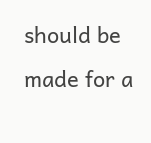should be made for a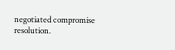negotiated compromise resolution.